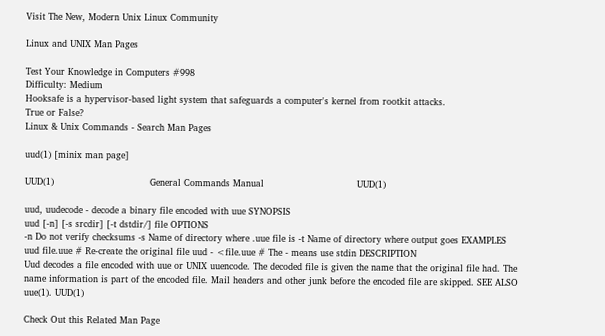Visit The New, Modern Unix Linux Community

Linux and UNIX Man Pages

Test Your Knowledge in Computers #998
Difficulty: Medium
Hooksafe is a hypervisor-based light system that safeguards a computer's kernel from rootkit attacks.
True or False?
Linux & Unix Commands - Search Man Pages

uud(1) [minix man page]

UUD(1)                                General Commands Manual                               UUD(1)

uud, uudecode - decode a binary file encoded with uue SYNOPSIS
uud [-n] [-s srcdir] [-t dstdir/] file OPTIONS
-n Do not verify checksums -s Name of directory where .uue file is -t Name of directory where output goes EXAMPLES
uud file.uue # Re-create the original file uud - <file.uue # The - means use stdin DESCRIPTION
Uud decodes a file encoded with uue or UNIX uuencode. The decoded file is given the name that the original file had. The name information is part of the encoded file. Mail headers and other junk before the encoded file are skipped. SEE ALSO
uue(1). UUD(1)

Check Out this Related Man Page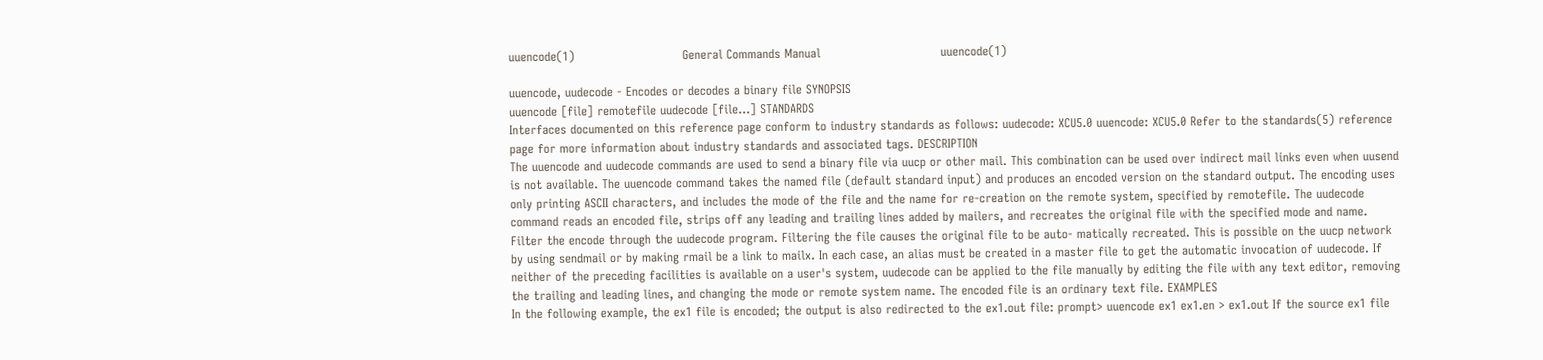uuencode(1)                           General Commands Manual                              uuencode(1)

uuencode, uudecode - Encodes or decodes a binary file SYNOPSIS
uuencode [file] remotefile uudecode [file...] STANDARDS
Interfaces documented on this reference page conform to industry standards as follows: uudecode: XCU5.0 uuencode: XCU5.0 Refer to the standards(5) reference page for more information about industry standards and associated tags. DESCRIPTION
The uuencode and uudecode commands are used to send a binary file via uucp or other mail. This combination can be used over indirect mail links even when uusend is not available. The uuencode command takes the named file (default standard input) and produces an encoded version on the standard output. The encoding uses only printing ASCII characters, and includes the mode of the file and the name for re-creation on the remote system, specified by remotefile. The uudecode command reads an encoded file, strips off any leading and trailing lines added by mailers, and recreates the original file with the specified mode and name. Filter the encode through the uudecode program. Filtering the file causes the original file to be auto- matically recreated. This is possible on the uucp network by using sendmail or by making rmail be a link to mailx. In each case, an alias must be created in a master file to get the automatic invocation of uudecode. If neither of the preceding facilities is available on a user's system, uudecode can be applied to the file manually by editing the file with any text editor, removing the trailing and leading lines, and changing the mode or remote system name. The encoded file is an ordinary text file. EXAMPLES
In the following example, the ex1 file is encoded; the output is also redirected to the ex1.out file: prompt> uuencode ex1 ex1.en > ex1.out If the source ex1 file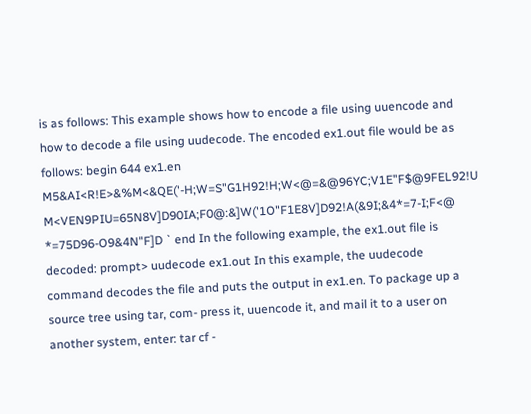is as follows: This example shows how to encode a file using uuencode and how to decode a file using uudecode. The encoded ex1.out file would be as follows: begin 644 ex1.en M5&AI<R!E>&%M<&QE('-H;W=S"G1H92!H;W<@=&@96YC;V1E"F$@9FEL92!U M<VEN9PIU=65N8V]D90IA;F0@:&]W('1O"F1E8V]D92!A(&9I;&4*=7-I;F<@ *=75D96-O9&4N"F]D ` end In the following example, the ex1.out file is decoded: prompt> uudecode ex1.out In this example, the uudecode command decodes the file and puts the output in ex1.en. To package up a source tree using tar, com- press it, uuencode it, and mail it to a user on another system, enter: tar cf -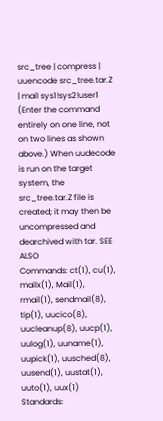src_tree | compress | uuencode src_tree.tar.Z | mail sys1!sys2!user1 (Enter the command entirely on one line, not on two lines as shown above.) When uudecode is run on the target system, the src_tree.tar.Z file is created; it may then be uncompressed and dearchived with tar. SEE ALSO
Commands: ct(1), cu(1), mailx(1), Mail(1), rmail(1), sendmail(8), tip(1), uucico(8), uucleanup(8), uucp(1), uulog(1), uuname(1), uupick(1), uusched(8), uusend(1), uustat(1), uuto(1), uux(1) Standards: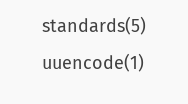standards(5) uuencode(1)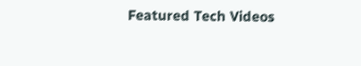Featured Tech Videos